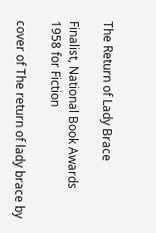The Return of Lady Brace

Finalist, National Book Awards 1958 for Fiction

cover of The return of lady brace by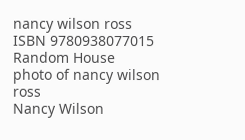nancy wilson ross
ISBN 9780938077015
Random House
photo of nancy wilson ross
Nancy Wilson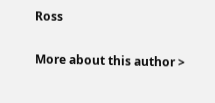Ross

More about this author >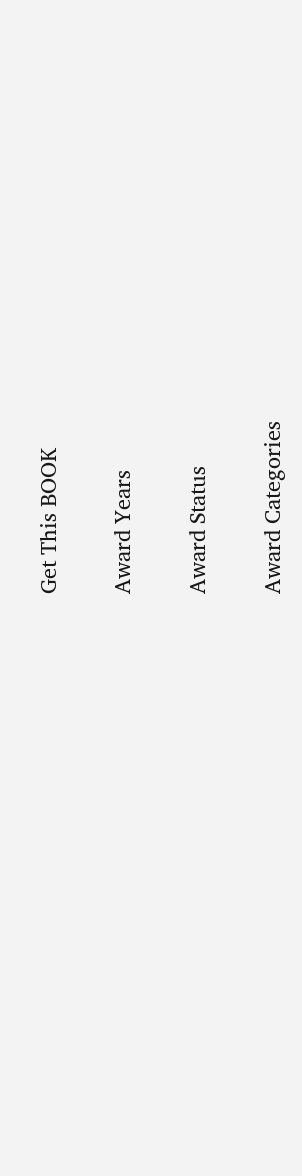Get This BOOK

Award Years

Award Status

Award Categories